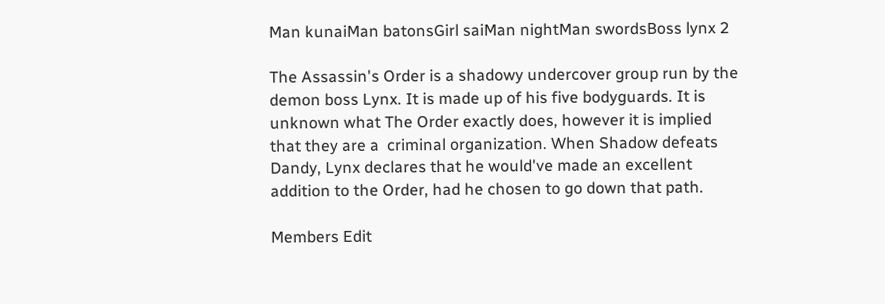Man kunaiMan batonsGirl saiMan nightMan swordsBoss lynx 2

The Assassin's Order is a shadowy undercover group run by the demon boss Lynx. It is made up of his five bodyguards. It is unknown what The Order exactly does, however it is implied that they are a  criminal organization. When Shadow defeats Dandy, Lynx declares that he would've made an excellent addition to the Order, had he chosen to go down that path.

Members Edit